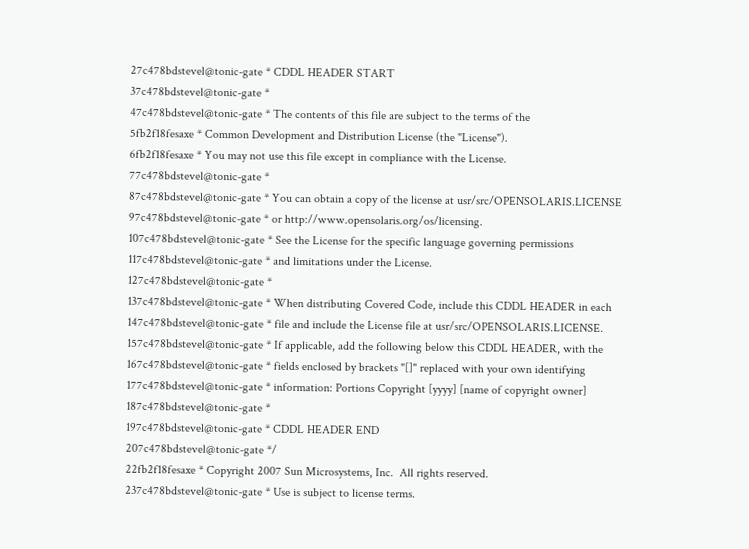27c478bdstevel@tonic-gate * CDDL HEADER START
37c478bdstevel@tonic-gate *
47c478bdstevel@tonic-gate * The contents of this file are subject to the terms of the
5fb2f18fesaxe * Common Development and Distribution License (the "License").
6fb2f18fesaxe * You may not use this file except in compliance with the License.
77c478bdstevel@tonic-gate *
87c478bdstevel@tonic-gate * You can obtain a copy of the license at usr/src/OPENSOLARIS.LICENSE
97c478bdstevel@tonic-gate * or http://www.opensolaris.org/os/licensing.
107c478bdstevel@tonic-gate * See the License for the specific language governing permissions
117c478bdstevel@tonic-gate * and limitations under the License.
127c478bdstevel@tonic-gate *
137c478bdstevel@tonic-gate * When distributing Covered Code, include this CDDL HEADER in each
147c478bdstevel@tonic-gate * file and include the License file at usr/src/OPENSOLARIS.LICENSE.
157c478bdstevel@tonic-gate * If applicable, add the following below this CDDL HEADER, with the
167c478bdstevel@tonic-gate * fields enclosed by brackets "[]" replaced with your own identifying
177c478bdstevel@tonic-gate * information: Portions Copyright [yyyy] [name of copyright owner]
187c478bdstevel@tonic-gate *
197c478bdstevel@tonic-gate * CDDL HEADER END
207c478bdstevel@tonic-gate */
22fb2f18fesaxe * Copyright 2007 Sun Microsystems, Inc.  All rights reserved.
237c478bdstevel@tonic-gate * Use is subject to license terms.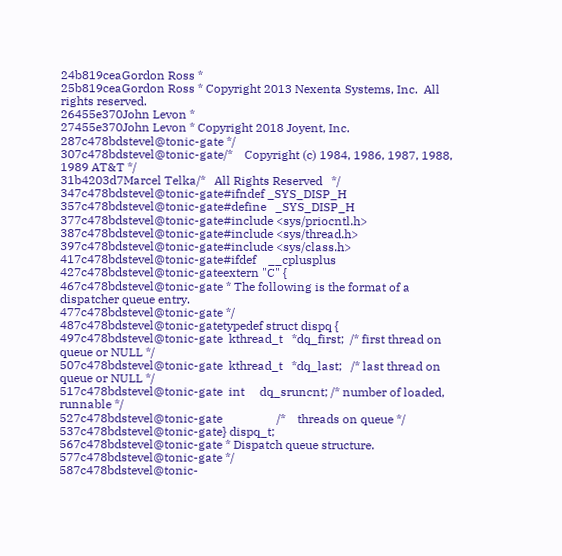24b819ceaGordon Ross *
25b819ceaGordon Ross * Copyright 2013 Nexenta Systems, Inc.  All rights reserved.
26455e370John Levon *
27455e370John Levon * Copyright 2018 Joyent, Inc.
287c478bdstevel@tonic-gate */
307c478bdstevel@tonic-gate/*    Copyright (c) 1984, 1986, 1987, 1988, 1989 AT&T */
31b4203d7Marcel Telka/*   All Rights Reserved   */
347c478bdstevel@tonic-gate#ifndef _SYS_DISP_H
357c478bdstevel@tonic-gate#define   _SYS_DISP_H
377c478bdstevel@tonic-gate#include <sys/priocntl.h>
387c478bdstevel@tonic-gate#include <sys/thread.h>
397c478bdstevel@tonic-gate#include <sys/class.h>
417c478bdstevel@tonic-gate#ifdef    __cplusplus
427c478bdstevel@tonic-gateextern "C" {
467c478bdstevel@tonic-gate * The following is the format of a dispatcher queue entry.
477c478bdstevel@tonic-gate */
487c478bdstevel@tonic-gatetypedef struct dispq {
497c478bdstevel@tonic-gate  kthread_t   *dq_first;  /* first thread on queue or NULL */
507c478bdstevel@tonic-gate  kthread_t   *dq_last;   /* last thread on queue or NULL */
517c478bdstevel@tonic-gate  int     dq_sruncnt; /* number of loaded, runnable */
527c478bdstevel@tonic-gate                  /*    threads on queue */
537c478bdstevel@tonic-gate} dispq_t;
567c478bdstevel@tonic-gate * Dispatch queue structure.
577c478bdstevel@tonic-gate */
587c478bdstevel@tonic-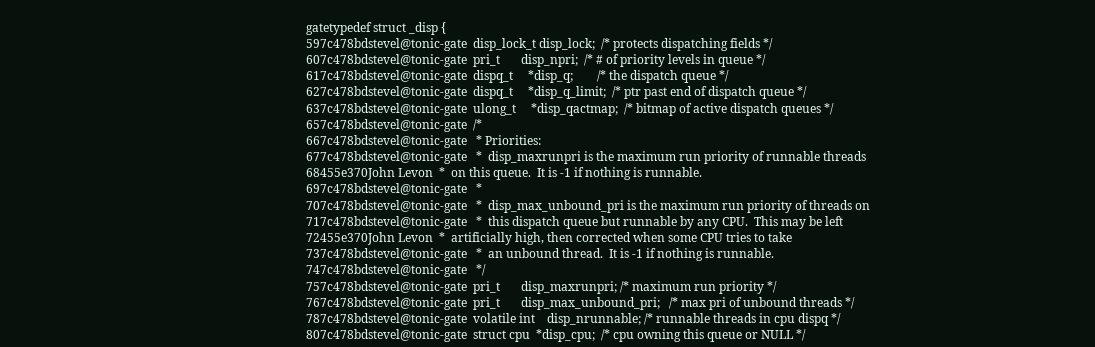gatetypedef struct _disp {
597c478bdstevel@tonic-gate  disp_lock_t disp_lock;  /* protects dispatching fields */
607c478bdstevel@tonic-gate  pri_t       disp_npri;  /* # of priority levels in queue */
617c478bdstevel@tonic-gate  dispq_t     *disp_q;        /* the dispatch queue */
627c478bdstevel@tonic-gate  dispq_t     *disp_q_limit;  /* ptr past end of dispatch queue */
637c478bdstevel@tonic-gate  ulong_t     *disp_qactmap;  /* bitmap of active dispatch queues */
657c478bdstevel@tonic-gate  /*
667c478bdstevel@tonic-gate   * Priorities:
677c478bdstevel@tonic-gate   *  disp_maxrunpri is the maximum run priority of runnable threads
68455e370John Levon  *  on this queue.  It is -1 if nothing is runnable.
697c478bdstevel@tonic-gate   *
707c478bdstevel@tonic-gate   *  disp_max_unbound_pri is the maximum run priority of threads on
717c478bdstevel@tonic-gate   *  this dispatch queue but runnable by any CPU.  This may be left
72455e370John Levon  *  artificially high, then corrected when some CPU tries to take
737c478bdstevel@tonic-gate   *  an unbound thread.  It is -1 if nothing is runnable.
747c478bdstevel@tonic-gate   */
757c478bdstevel@tonic-gate  pri_t       disp_maxrunpri; /* maximum run priority */
767c478bdstevel@tonic-gate  pri_t       disp_max_unbound_pri;   /* max pri of unbound threads */
787c478bdstevel@tonic-gate  volatile int    disp_nrunnable; /* runnable threads in cpu dispq */
807c478bdstevel@tonic-gate  struct cpu  *disp_cpu;  /* cpu owning this queue or NULL */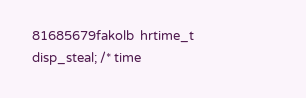81685679fakolb  hrtime_t    disp_steal; /* time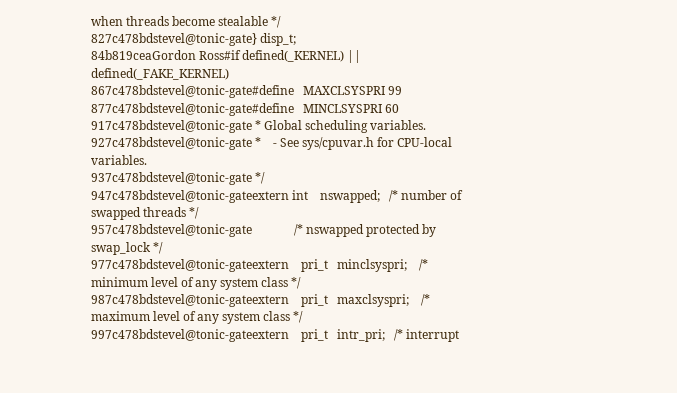when threads become stealable */
827c478bdstevel@tonic-gate} disp_t;
84b819ceaGordon Ross#if defined(_KERNEL) || defined(_FAKE_KERNEL)
867c478bdstevel@tonic-gate#define   MAXCLSYSPRI 99
877c478bdstevel@tonic-gate#define   MINCLSYSPRI 60
917c478bdstevel@tonic-gate * Global scheduling variables.
927c478bdstevel@tonic-gate *    - See sys/cpuvar.h for CPU-local variables.
937c478bdstevel@tonic-gate */
947c478bdstevel@tonic-gateextern int    nswapped;   /* number of swapped threads */
957c478bdstevel@tonic-gate              /* nswapped protected by swap_lock */
977c478bdstevel@tonic-gateextern    pri_t   minclsyspri;    /* minimum level of any system class */
987c478bdstevel@tonic-gateextern    pri_t   maxclsyspri;    /* maximum level of any system class */
997c478bdstevel@tonic-gateextern    pri_t   intr_pri;   /* interrupt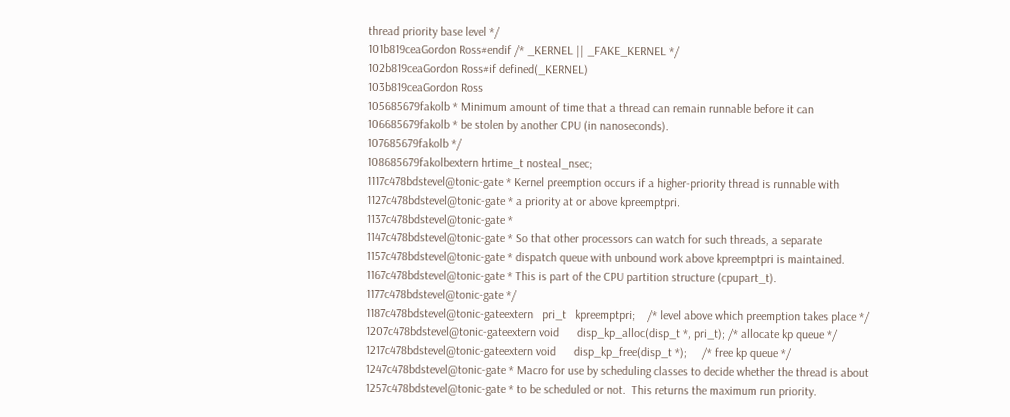thread priority base level */
101b819ceaGordon Ross#endif /* _KERNEL || _FAKE_KERNEL */
102b819ceaGordon Ross#if defined(_KERNEL)
103b819ceaGordon Ross
105685679fakolb * Minimum amount of time that a thread can remain runnable before it can
106685679fakolb * be stolen by another CPU (in nanoseconds).
107685679fakolb */
108685679fakolbextern hrtime_t nosteal_nsec;
1117c478bdstevel@tonic-gate * Kernel preemption occurs if a higher-priority thread is runnable with
1127c478bdstevel@tonic-gate * a priority at or above kpreemptpri.
1137c478bdstevel@tonic-gate *
1147c478bdstevel@tonic-gate * So that other processors can watch for such threads, a separate
1157c478bdstevel@tonic-gate * dispatch queue with unbound work above kpreemptpri is maintained.
1167c478bdstevel@tonic-gate * This is part of the CPU partition structure (cpupart_t).
1177c478bdstevel@tonic-gate */
1187c478bdstevel@tonic-gateextern   pri_t   kpreemptpri;    /* level above which preemption takes place */
1207c478bdstevel@tonic-gateextern void      disp_kp_alloc(disp_t *, pri_t); /* allocate kp queue */
1217c478bdstevel@tonic-gateextern void      disp_kp_free(disp_t *);     /* free kp queue */
1247c478bdstevel@tonic-gate * Macro for use by scheduling classes to decide whether the thread is about
1257c478bdstevel@tonic-gate * to be scheduled or not.  This returns the maximum run priority.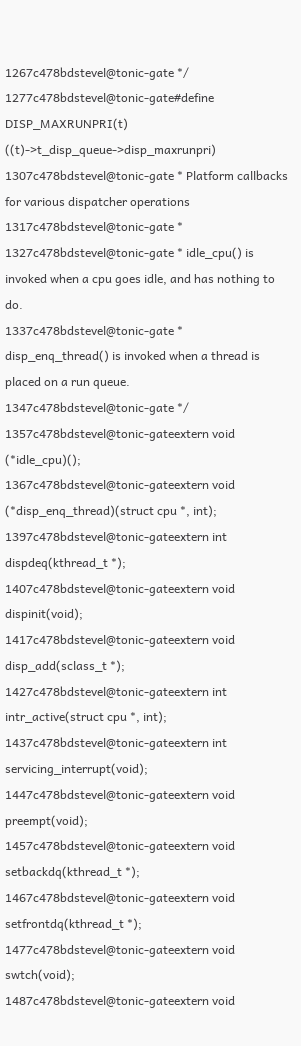1267c478bdstevel@tonic-gate */
1277c478bdstevel@tonic-gate#define  DISP_MAXRUNPRI(t)   ((t)->t_disp_queue->disp_maxrunpri)
1307c478bdstevel@tonic-gate * Platform callbacks for various dispatcher operations
1317c478bdstevel@tonic-gate *
1327c478bdstevel@tonic-gate * idle_cpu() is invoked when a cpu goes idle, and has nothing to do.
1337c478bdstevel@tonic-gate * disp_enq_thread() is invoked when a thread is placed on a run queue.
1347c478bdstevel@tonic-gate */
1357c478bdstevel@tonic-gateextern void  (*idle_cpu)();
1367c478bdstevel@tonic-gateextern void  (*disp_enq_thread)(struct cpu *, int);
1397c478bdstevel@tonic-gateextern int       dispdeq(kthread_t *);
1407c478bdstevel@tonic-gateextern void      dispinit(void);
1417c478bdstevel@tonic-gateextern void      disp_add(sclass_t *);
1427c478bdstevel@tonic-gateextern int       intr_active(struct cpu *, int);
1437c478bdstevel@tonic-gateextern int       servicing_interrupt(void);
1447c478bdstevel@tonic-gateextern void      preempt(void);
1457c478bdstevel@tonic-gateextern void      setbackdq(kthread_t *);
1467c478bdstevel@tonic-gateextern void      setfrontdq(kthread_t *);
1477c478bdstevel@tonic-gateextern void      swtch(void);
1487c478bdstevel@tonic-gateextern void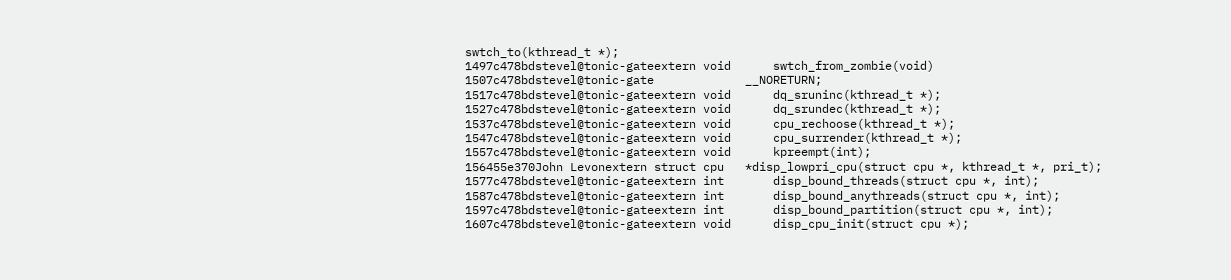swtch_to(kthread_t *);
1497c478bdstevel@tonic-gateextern void      swtch_from_zombie(void)
1507c478bdstevel@tonic-gate             __NORETURN;
1517c478bdstevel@tonic-gateextern void      dq_sruninc(kthread_t *);
1527c478bdstevel@tonic-gateextern void      dq_srundec(kthread_t *);
1537c478bdstevel@tonic-gateextern void      cpu_rechoose(kthread_t *);
1547c478bdstevel@tonic-gateextern void      cpu_surrender(kthread_t *);
1557c478bdstevel@tonic-gateextern void      kpreempt(int);
156455e370John Levonextern struct cpu   *disp_lowpri_cpu(struct cpu *, kthread_t *, pri_t);
1577c478bdstevel@tonic-gateextern int       disp_bound_threads(struct cpu *, int);
1587c478bdstevel@tonic-gateextern int       disp_bound_anythreads(struct cpu *, int);
1597c478bdstevel@tonic-gateextern int       disp_bound_partition(struct cpu *, int);
1607c478bdstevel@tonic-gateextern void      disp_cpu_init(struct cpu *);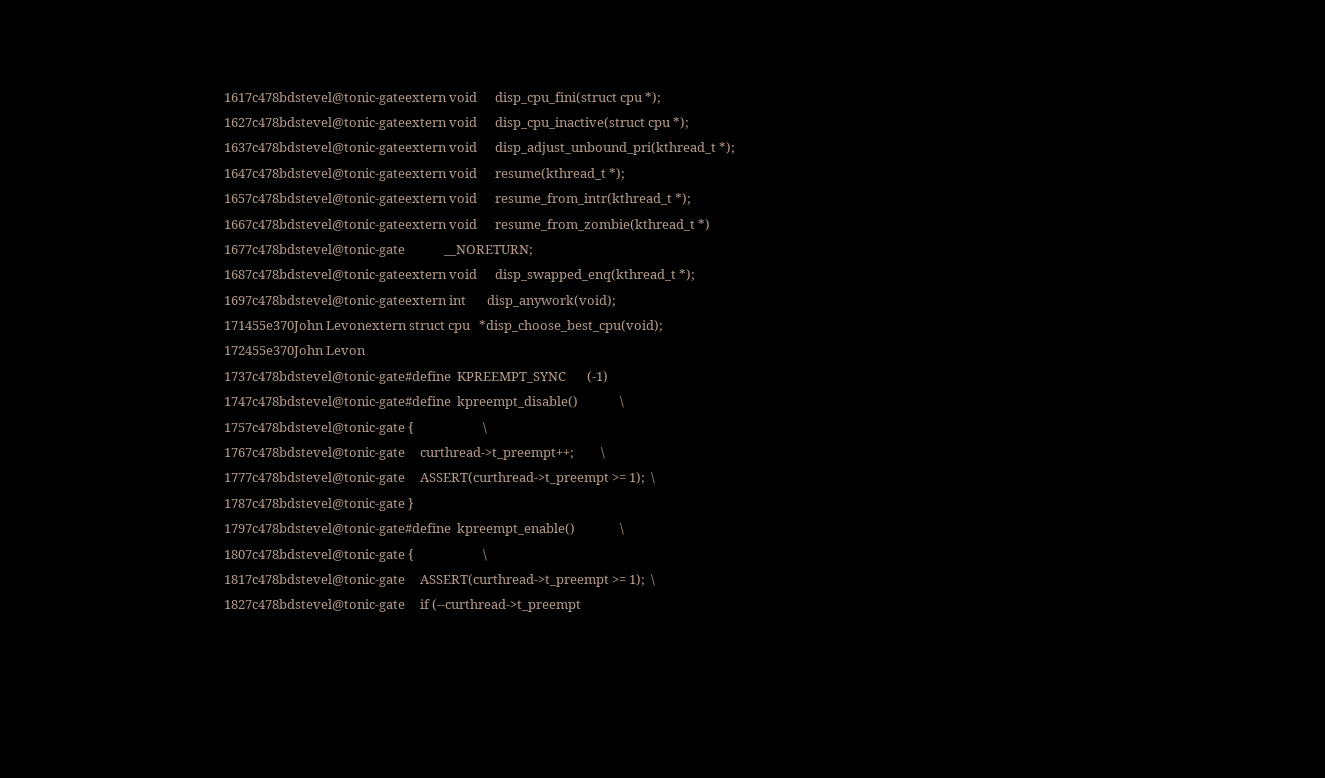1617c478bdstevel@tonic-gateextern void      disp_cpu_fini(struct cpu *);
1627c478bdstevel@tonic-gateextern void      disp_cpu_inactive(struct cpu *);
1637c478bdstevel@tonic-gateextern void      disp_adjust_unbound_pri(kthread_t *);
1647c478bdstevel@tonic-gateextern void      resume(kthread_t *);
1657c478bdstevel@tonic-gateextern void      resume_from_intr(kthread_t *);
1667c478bdstevel@tonic-gateextern void      resume_from_zombie(kthread_t *)
1677c478bdstevel@tonic-gate             __NORETURN;
1687c478bdstevel@tonic-gateextern void      disp_swapped_enq(kthread_t *);
1697c478bdstevel@tonic-gateextern int       disp_anywork(void);
171455e370John Levonextern struct cpu   *disp_choose_best_cpu(void);
172455e370John Levon
1737c478bdstevel@tonic-gate#define  KPREEMPT_SYNC       (-1)
1747c478bdstevel@tonic-gate#define  kpreempt_disable()              \
1757c478bdstevel@tonic-gate {                       \
1767c478bdstevel@tonic-gate     curthread->t_preempt++;         \
1777c478bdstevel@tonic-gate     ASSERT(curthread->t_preempt >= 1);  \
1787c478bdstevel@tonic-gate }
1797c478bdstevel@tonic-gate#define  kpreempt_enable()               \
1807c478bdstevel@tonic-gate {                       \
1817c478bdstevel@tonic-gate     ASSERT(curthread->t_preempt >= 1);  \
1827c478bdstevel@tonic-gate     if (--curthread->t_preempt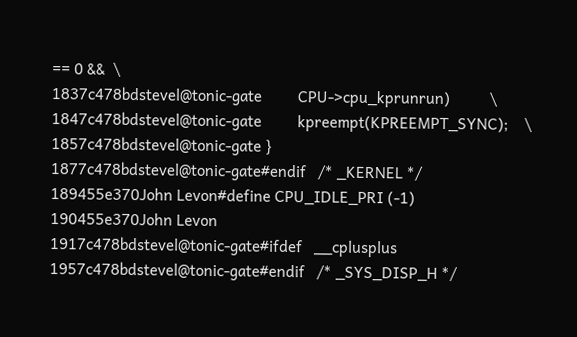== 0 &&  \
1837c478bdstevel@tonic-gate         CPU->cpu_kprunrun)          \
1847c478bdstevel@tonic-gate         kpreempt(KPREEMPT_SYNC);    \
1857c478bdstevel@tonic-gate }
1877c478bdstevel@tonic-gate#endif   /* _KERNEL */
189455e370John Levon#define CPU_IDLE_PRI (-1)
190455e370John Levon
1917c478bdstevel@tonic-gate#ifdef   __cplusplus
1957c478bdstevel@tonic-gate#endif   /* _SYS_DISP_H */